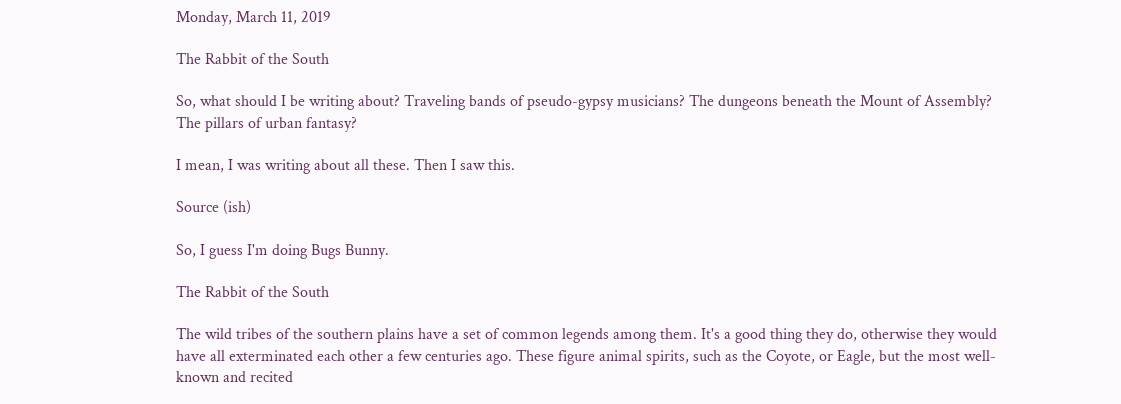Monday, March 11, 2019

The Rabbit of the South

So, what should I be writing about? Traveling bands of pseudo-gypsy musicians? The dungeons beneath the Mount of Assembly? The pillars of urban fantasy?

I mean, I was writing about all these. Then I saw this.

Source (ish)

So, I guess I'm doing Bugs Bunny.

The Rabbit of the South

The wild tribes of the southern plains have a set of common legends among them. It's a good thing they do, otherwise they would have all exterminated each other a few centuries ago. These figure animal spirits, such as the Coyote, or Eagle, but the most well-known and recited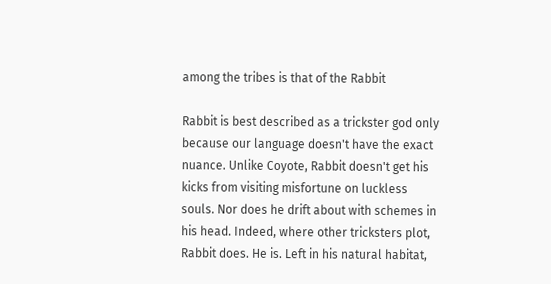among the tribes is that of the Rabbit

Rabbit is best described as a trickster god only because our language doesn't have the exact nuance. Unlike Coyote, Rabbit doesn't get his kicks from visiting misfortune on luckless souls. Nor does he drift about with schemes in his head. Indeed, where other tricksters plot, Rabbit does. He is. Left in his natural habitat,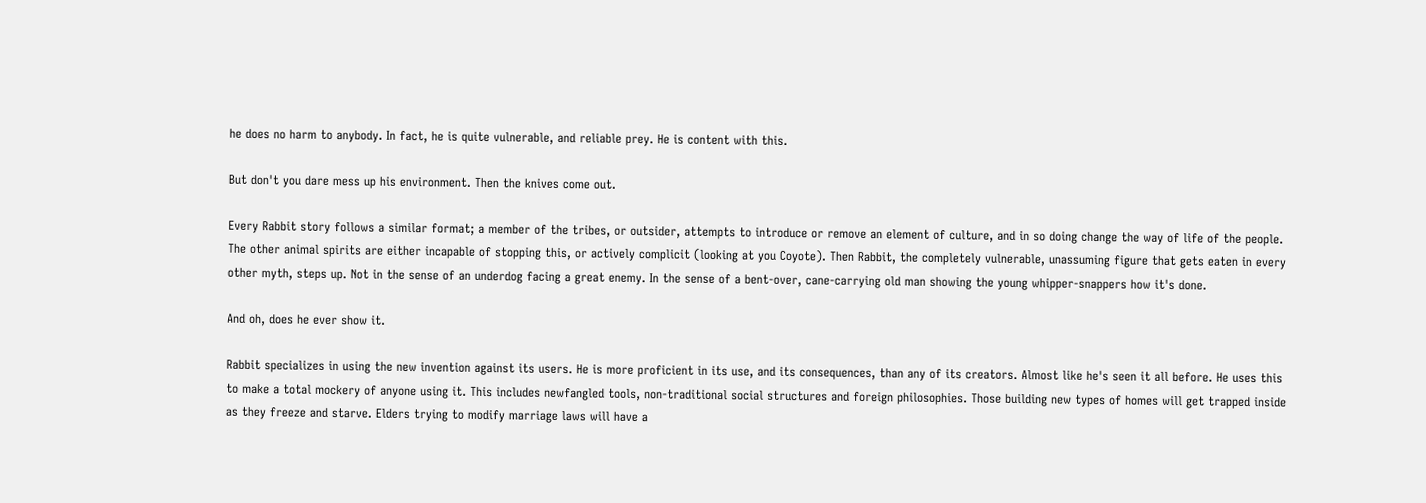he does no harm to anybody. In fact, he is quite vulnerable, and reliable prey. He is content with this.

But don't you dare mess up his environment. Then the knives come out.

Every Rabbit story follows a similar format; a member of the tribes, or outsider, attempts to introduce or remove an element of culture, and in so doing change the way of life of the people. The other animal spirits are either incapable of stopping this, or actively complicit (looking at you Coyote). Then Rabbit, the completely vulnerable, unassuming figure that gets eaten in every other myth, steps up. Not in the sense of an underdog facing a great enemy. In the sense of a bent-over, cane-carrying old man showing the young whipper-snappers how it's done.

And oh, does he ever show it.

Rabbit specializes in using the new invention against its users. He is more proficient in its use, and its consequences, than any of its creators. Almost like he's seen it all before. He uses this to make a total mockery of anyone using it. This includes newfangled tools, non-traditional social structures and foreign philosophies. Those building new types of homes will get trapped inside as they freeze and starve. Elders trying to modify marriage laws will have a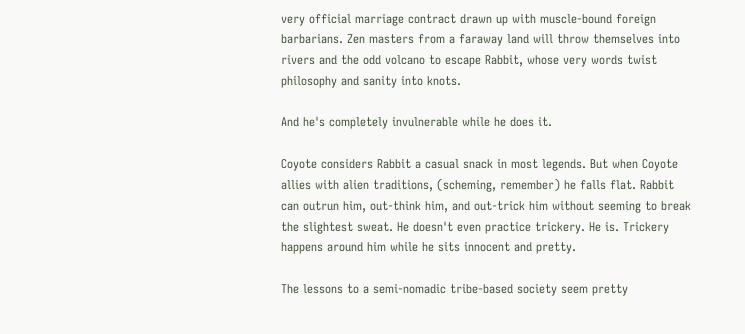very official marriage contract drawn up with muscle-bound foreign barbarians. Zen masters from a faraway land will throw themselves into rivers and the odd volcano to escape Rabbit, whose very words twist philosophy and sanity into knots.

And he's completely invulnerable while he does it.

Coyote considers Rabbit a casual snack in most legends. But when Coyote allies with alien traditions, (scheming, remember) he falls flat. Rabbit can outrun him, out-think him, and out-trick him without seeming to break the slightest sweat. He doesn't even practice trickery. He is. Trickery happens around him while he sits innocent and pretty.

The lessons to a semi-nomadic tribe-based society seem pretty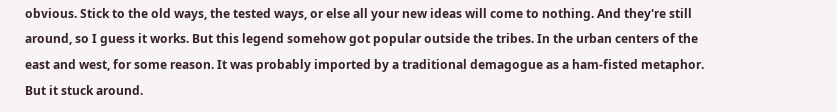obvious. Stick to the old ways, the tested ways, or else all your new ideas will come to nothing. And they're still around, so I guess it works. But this legend somehow got popular outside the tribes. In the urban centers of the east and west, for some reason. It was probably imported by a traditional demagogue as a ham-fisted metaphor. But it stuck around.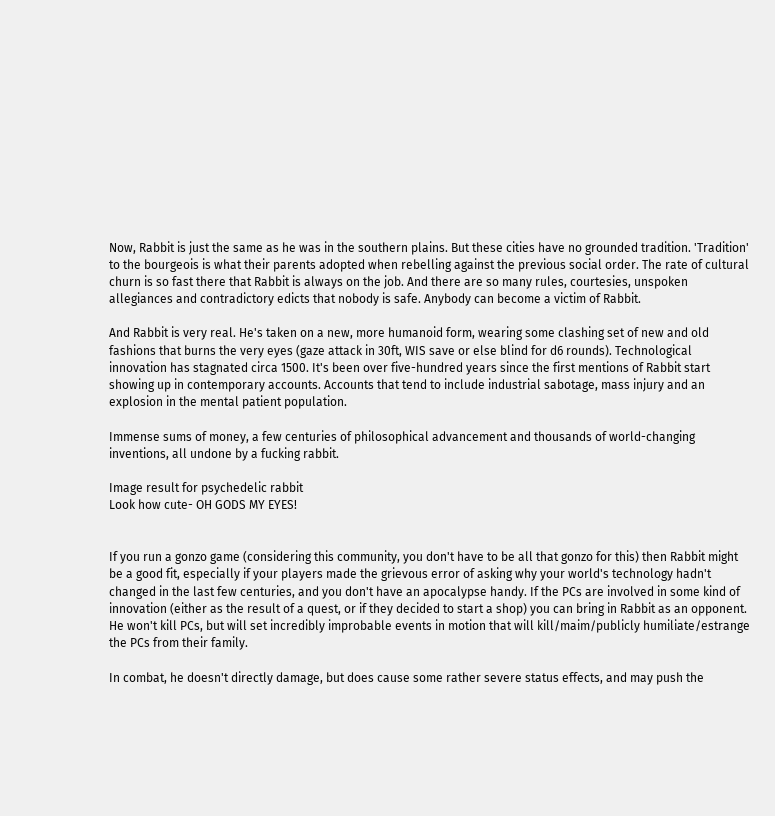Now, Rabbit is just the same as he was in the southern plains. But these cities have no grounded tradition. 'Tradition' to the bourgeois is what their parents adopted when rebelling against the previous social order. The rate of cultural churn is so fast there that Rabbit is always on the job. And there are so many rules, courtesies, unspoken allegiances and contradictory edicts that nobody is safe. Anybody can become a victim of Rabbit.

And Rabbit is very real. He's taken on a new, more humanoid form, wearing some clashing set of new and old fashions that burns the very eyes (gaze attack in 30ft, WIS save or else blind for d6 rounds). Technological innovation has stagnated circa 1500. It's been over five-hundred years since the first mentions of Rabbit start showing up in contemporary accounts. Accounts that tend to include industrial sabotage, mass injury and an explosion in the mental patient population.

Immense sums of money, a few centuries of philosophical advancement and thousands of world-changing inventions, all undone by a fucking rabbit.

Image result for psychedelic rabbit
Look how cute- OH GODS MY EYES!


If you run a gonzo game (considering this community, you don't have to be all that gonzo for this) then Rabbit might be a good fit, especially if your players made the grievous error of asking why your world's technology hadn't changed in the last few centuries, and you don't have an apocalypse handy. If the PCs are involved in some kind of innovation (either as the result of a quest, or if they decided to start a shop) you can bring in Rabbit as an opponent. He won't kill PCs, but will set incredibly improbable events in motion that will kill/maim/publicly humiliate/estrange the PCs from their family.

In combat, he doesn't directly damage, but does cause some rather severe status effects, and may push the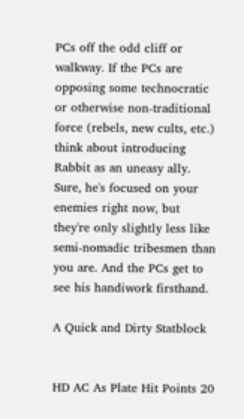PCs off the odd cliff or walkway. If the PCs are opposing some technocratic or otherwise non-traditional force (rebels, new cults, etc.) think about introducing Rabbit as an uneasy ally. Sure, he's focused on your enemies right now, but they're only slightly less like semi-nomadic tribesmen than you are. And the PCs get to see his handiwork firsthand.

A Quick and Dirty Statblock


HD AC As Plate Hit Points 20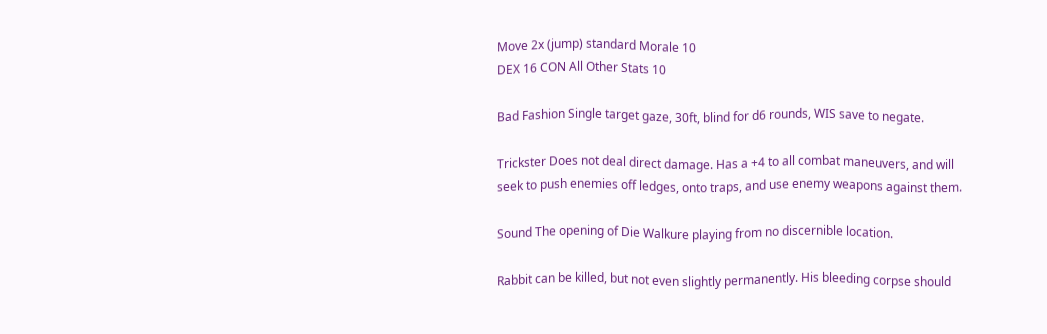Move 2x (jump) standard Morale 10
DEX 16 CON All Other Stats 10

Bad Fashion Single target gaze, 30ft, blind for d6 rounds, WIS save to negate.

Trickster Does not deal direct damage. Has a +4 to all combat maneuvers, and will seek to push enemies off ledges, onto traps, and use enemy weapons against them.

Sound The opening of Die Walkure playing from no discernible location.

Rabbit can be killed, but not even slightly permanently. His bleeding corpse should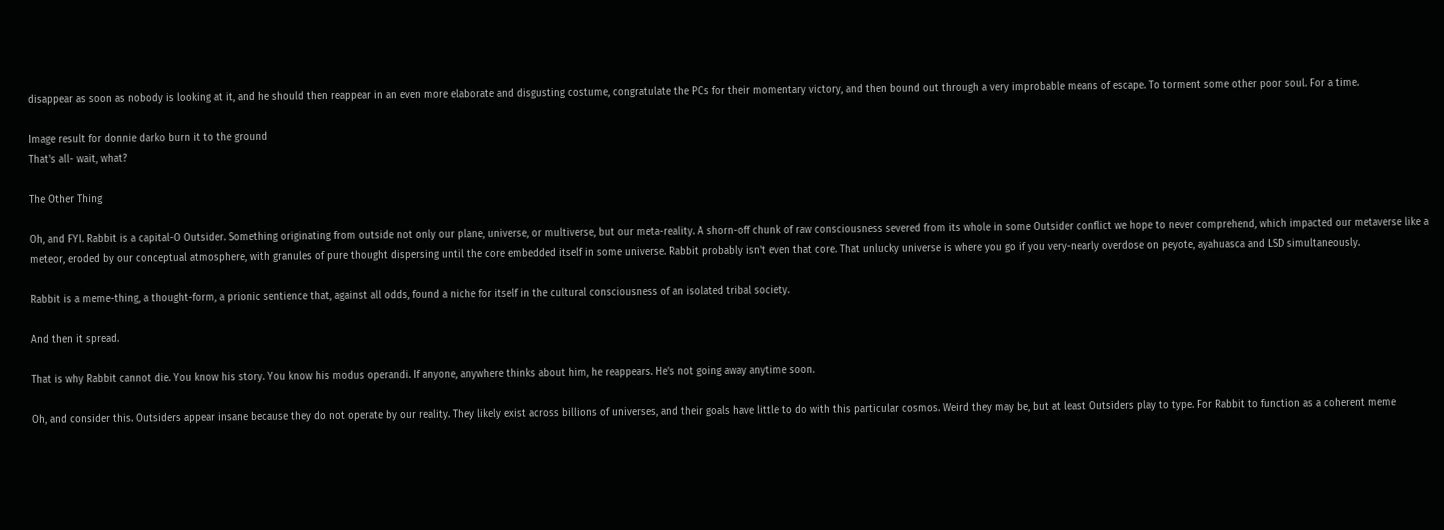disappear as soon as nobody is looking at it, and he should then reappear in an even more elaborate and disgusting costume, congratulate the PCs for their momentary victory, and then bound out through a very improbable means of escape. To torment some other poor soul. For a time.

Image result for donnie darko burn it to the ground
That's all- wait, what?

The Other Thing

Oh, and FYI. Rabbit is a capital-O Outsider. Something originating from outside not only our plane, universe, or multiverse, but our meta-reality. A shorn-off chunk of raw consciousness severed from its whole in some Outsider conflict we hope to never comprehend, which impacted our metaverse like a meteor, eroded by our conceptual atmosphere, with granules of pure thought dispersing until the core embedded itself in some universe. Rabbit probably isn't even that core. That unlucky universe is where you go if you very-nearly overdose on peyote, ayahuasca and LSD simultaneously.

Rabbit is a meme-thing, a thought-form, a prionic sentience that, against all odds, found a niche for itself in the cultural consciousness of an isolated tribal society.

And then it spread.

That is why Rabbit cannot die. You know his story. You know his modus operandi. If anyone, anywhere thinks about him, he reappears. He's not going away anytime soon.

Oh, and consider this. Outsiders appear insane because they do not operate by our reality. They likely exist across billions of universes, and their goals have little to do with this particular cosmos. Weird they may be, but at least Outsiders play to type. For Rabbit to function as a coherent meme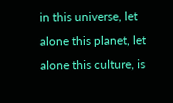in this universe, let alone this planet, let alone this culture, is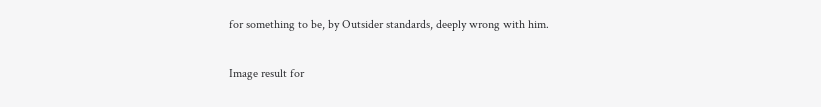for something to be, by Outsider standards, deeply wrong with him.

Image result for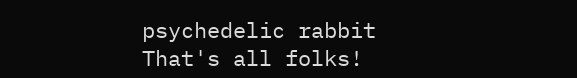psychedelic rabbit
That's all folks!